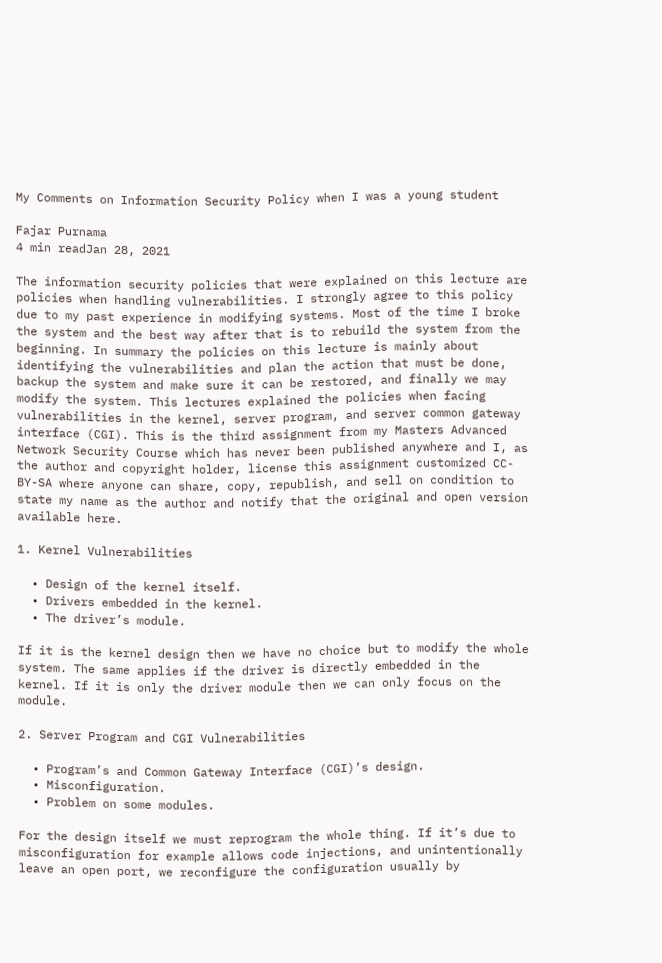My Comments on Information Security Policy when I was a young student

Fajar Purnama
4 min readJan 28, 2021

The information security policies that were explained on this lecture are policies when handling vulnerabilities. I strongly agree to this policy due to my past experience in modifying systems. Most of the time I broke the system and the best way after that is to rebuild the system from the beginning. In summary the policies on this lecture is mainly about identifying the vulnerabilities and plan the action that must be done, backup the system and make sure it can be restored, and finally we may modify the system. This lectures explained the policies when facing vulnerabilities in the kernel, server program, and server common gateway interface (CGI). This is the third assignment from my Masters Advanced Network Security Course which has never been published anywhere and I, as the author and copyright holder, license this assignment customized CC-BY-SA where anyone can share, copy, republish, and sell on condition to state my name as the author and notify that the original and open version available here.

1. Kernel Vulnerabilities

  • Design of the kernel itself.
  • Drivers embedded in the kernel.
  • The driver’s module.

If it is the kernel design then we have no choice but to modify the whole system. The same applies if the driver is directly embedded in the kernel. If it is only the driver module then we can only focus on the module.

2. Server Program and CGI Vulnerabilities

  • Program’s and Common Gateway Interface (CGI)’s design.
  • Misconfiguration.
  • Problem on some modules.

For the design itself we must reprogram the whole thing. If it’s due to misconfiguration for example allows code injections, and unintentionally leave an open port, we reconfigure the configuration usually by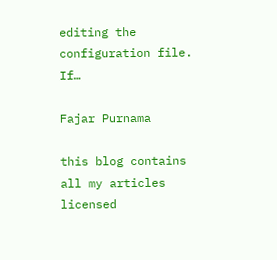editing the configuration file. If…

Fajar Purnama

this blog contains all my articles licensed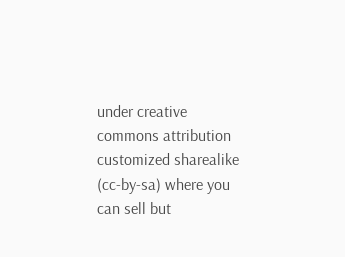under creative commons attribution customized sharealike (cc-by-sa) where you can sell but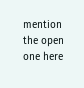mention the open one here